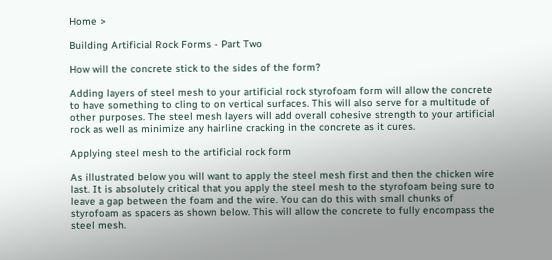Home >

Building Artificial Rock Forms - Part Two

How will the concrete stick to the sides of the form?

Adding layers of steel mesh to your artificial rock styrofoam form will allow the concrete to have something to cling to on vertical surfaces. This will also serve for a multitude of other purposes. The steel mesh layers will add overall cohesive strength to your artificial rock as well as minimize any hairline cracking in the concrete as it cures.

Applying steel mesh to the artificial rock form

As illustrated below you will want to apply the steel mesh first and then the chicken wire last. It is absolutely critical that you apply the steel mesh to the styrofoam being sure to leave a gap between the foam and the wire. You can do this with small chunks of styrofoam as spacers as shown below. This will allow the concrete to fully encompass the steel mesh.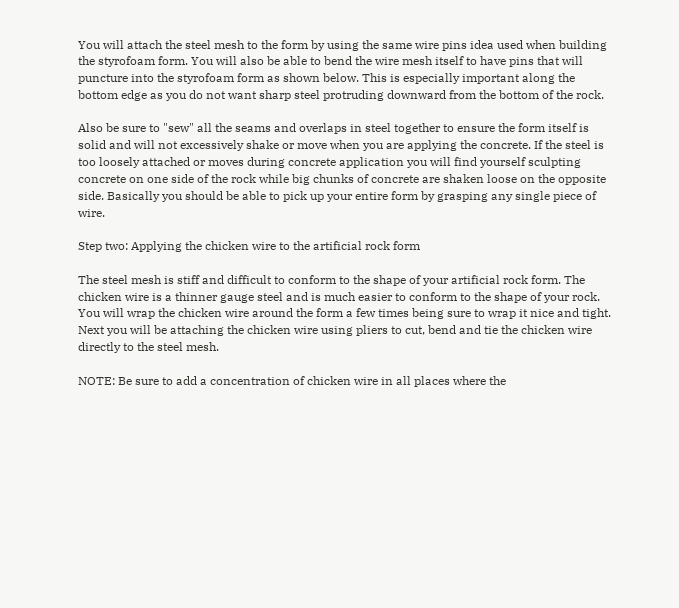You will attach the steel mesh to the form by using the same wire pins idea used when building the styrofoam form. You will also be able to bend the wire mesh itself to have pins that will puncture into the styrofoam form as shown below. This is especially important along the bottom edge as you do not want sharp steel protruding downward from the bottom of the rock.

Also be sure to "sew" all the seams and overlaps in steel together to ensure the form itself is solid and will not excessively shake or move when you are applying the concrete. If the steel is too loosely attached or moves during concrete application you will find yourself sculpting concrete on one side of the rock while big chunks of concrete are shaken loose on the opposite side. Basically you should be able to pick up your entire form by grasping any single piece of wire.

Step two: Applying the chicken wire to the artificial rock form

The steel mesh is stiff and difficult to conform to the shape of your artificial rock form. The chicken wire is a thinner gauge steel and is much easier to conform to the shape of your rock. You will wrap the chicken wire around the form a few times being sure to wrap it nice and tight. Next you will be attaching the chicken wire using pliers to cut, bend and tie the chicken wire directly to the steel mesh.

NOTE: Be sure to add a concentration of chicken wire in all places where the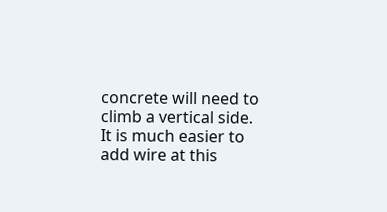concrete will need to climb a vertical side. It is much easier to add wire at this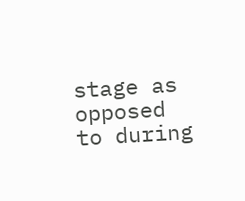stage as opposed to during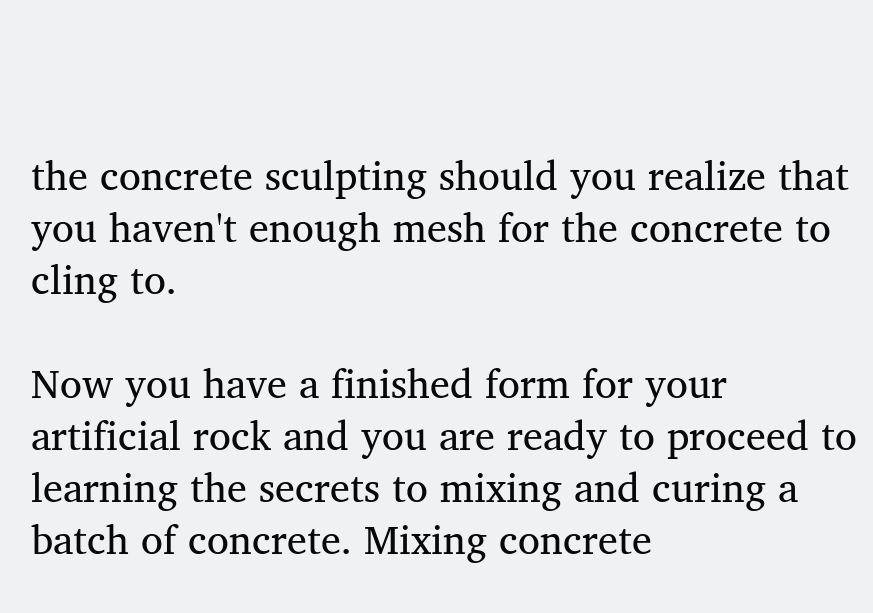the concrete sculpting should you realize that you haven't enough mesh for the concrete to cling to.

Now you have a finished form for your artificial rock and you are ready to proceed to learning the secrets to mixing and curing a batch of concrete. Mixing concrete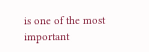is one of the most important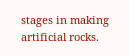stages in making artificial rocks.